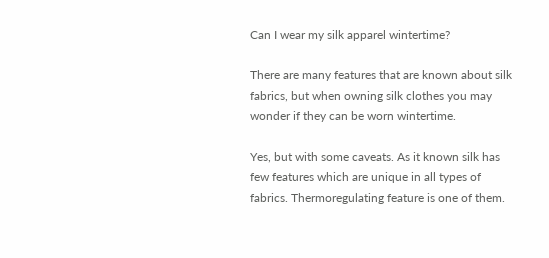Can I wear my silk apparel wintertime?

There are many features that are known about silk fabrics, but when owning silk clothes you may wonder if they can be worn wintertime.

Yes, but with some caveats. As it known silk has few features which are unique in all types of fabrics. Thermoregulating feature is one of them.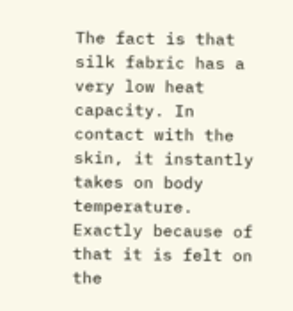The fact is that silk fabric has a very low heat capacity. In contact with the skin, it instantly takes on body temperature. Exactly because of that it is felt on the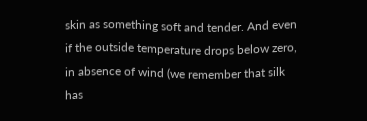skin as something soft and tender. And even if the outside temperature drops below zero, in absence of wind (we remember that silk has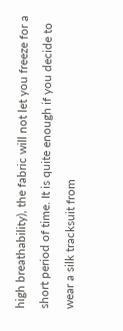high breathability), the fabric will not let you freeze for a short period of time. It is quite enough if you decide to wear a silk tracksuit from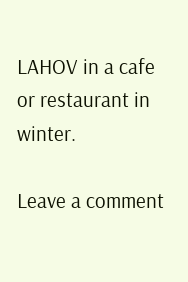LAHOV in a cafe or restaurant in winter.

Leave a comment